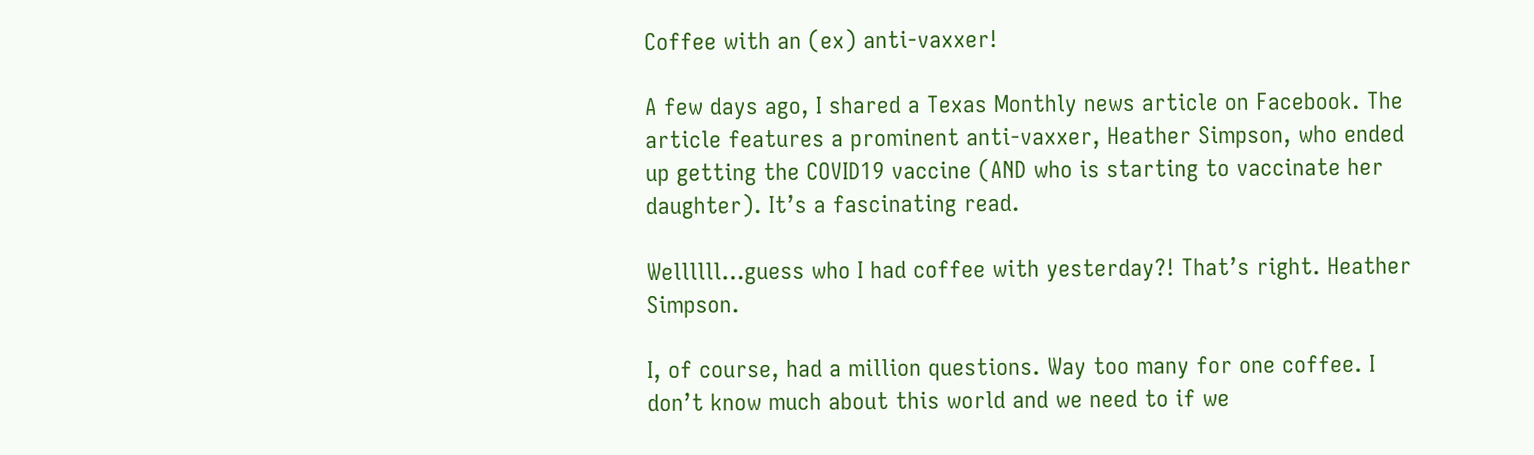Coffee with an (ex) anti-vaxxer!

A few days ago, I shared a Texas Monthly news article on Facebook. The article features a prominent anti-vaxxer, Heather Simpson, who ended up getting the COVID19 vaccine (AND who is starting to vaccinate her daughter). It’s a fascinating read.

Wellllll…guess who I had coffee with yesterday?! That’s right. Heather Simpson.

I, of course, had a million questions. Way too many for one coffee. I don’t know much about this world and we need to if we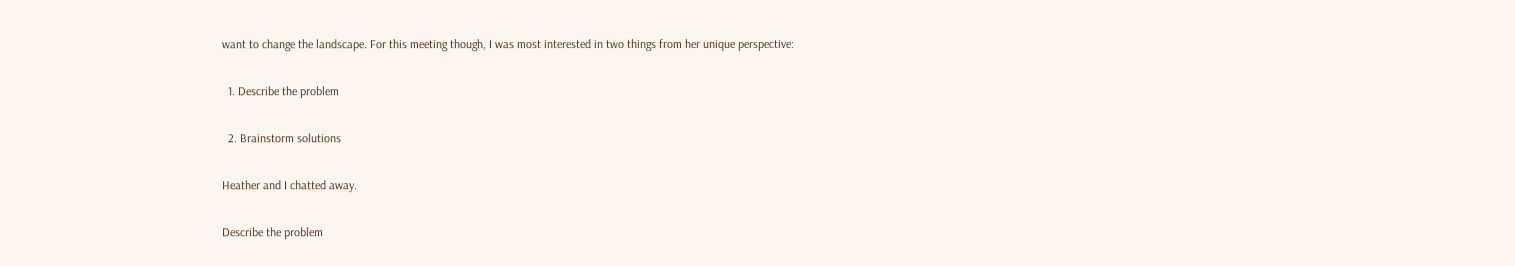want to change the landscape. For this meeting though, I was most interested in two things from her unique perspective:

  1. Describe the problem

  2. Brainstorm solutions

Heather and I chatted away.

Describe the problem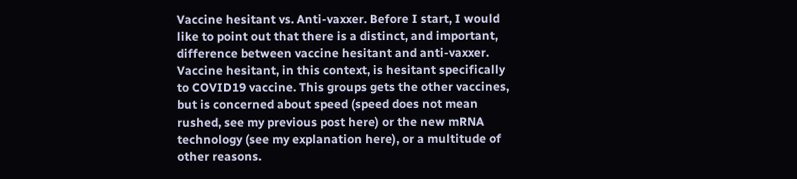Vaccine hesitant vs. Anti-vaxxer. Before I start, I would like to point out that there is a distinct, and important, difference between vaccine hesitant and anti-vaxxer. Vaccine hesitant, in this context, is hesitant specifically to COVID19 vaccine. This groups gets the other vaccines, but is concerned about speed (speed does not mean rushed, see my previous post here) or the new mRNA technology (see my explanation here), or a multitude of other reasons.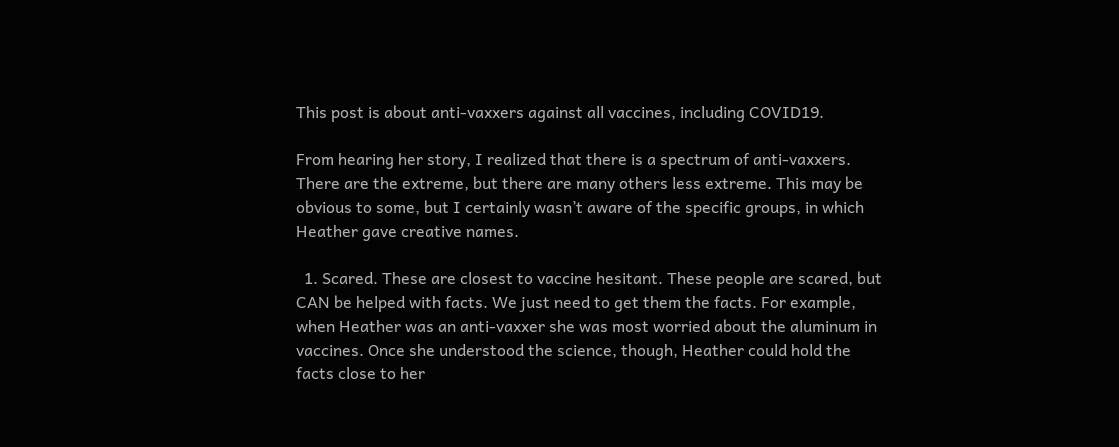This post is about anti-vaxxers against all vaccines, including COVID19.

From hearing her story, I realized that there is a spectrum of anti-vaxxers. There are the extreme, but there are many others less extreme. This may be obvious to some, but I certainly wasn’t aware of the specific groups, in which Heather gave creative names.

  1. Scared. These are closest to vaccine hesitant. These people are scared, but CAN be helped with facts. We just need to get them the facts. For example, when Heather was an anti-vaxxer she was most worried about the aluminum in vaccines. Once she understood the science, though, Heather could hold the facts close to her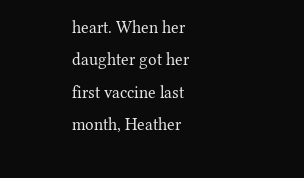heart. When her daughter got her first vaccine last month, Heather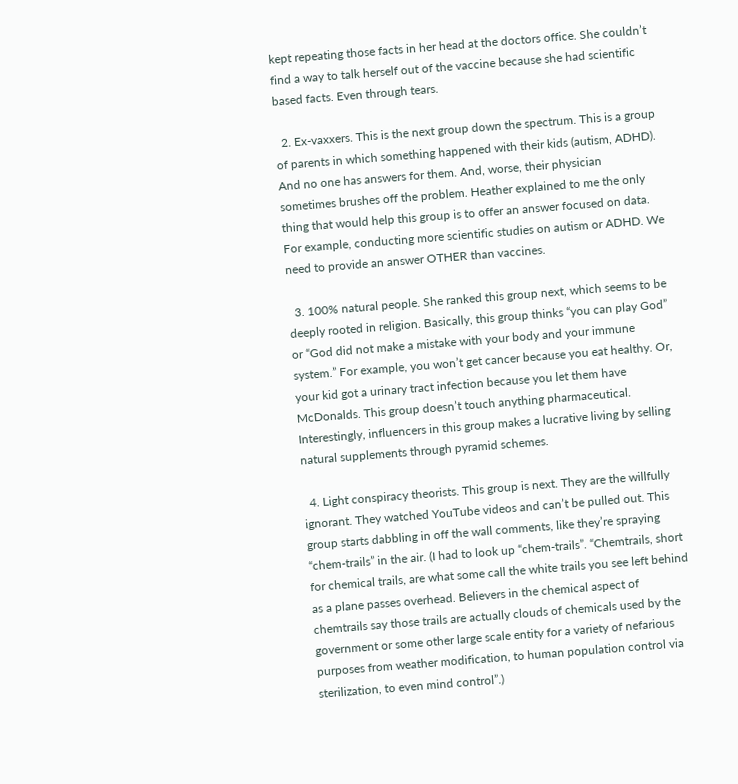kept repeating those facts in her head at the doctors office. She couldn’t find a way to talk herself out of the vaccine because she had scientific based facts. Even through tears.

  2. Ex-vaxxers. This is the next group down the spectrum. This is a group of parents in which something happened with their kids (autism, ADHD). And no one has answers for them. And, worse, their physician sometimes brushes off the problem. Heather explained to me the only thing that would help this group is to offer an answer focused on data. For example, conducting more scientific studies on autism or ADHD. We need to provide an answer OTHER than vaccines.

  3. 100% natural people. She ranked this group next, which seems to be deeply rooted in religion. Basically, this group thinks “you can play God” or “God did not make a mistake with your body and your immune system.” For example, you won’t get cancer because you eat healthy. Or, your kid got a urinary tract infection because you let them have McDonalds. This group doesn’t touch anything pharmaceutical. Interestingly, influencers in this group makes a lucrative living by selling natural supplements through pyramid schemes.

  4. Light conspiracy theorists. This group is next. They are the willfully ignorant. They watched YouTube videos and can’t be pulled out. This group starts dabbling in off the wall comments, like they’re spraying “chem-trails” in the air. (I had to look up “chem-trails”. “Chemtrails, short for chemical trails, are what some call the white trails you see left behind as a plane passes overhead. Believers in the chemical aspect of chemtrails say those trails are actually clouds of chemicals used by the government or some other large scale entity for a variety of nefarious purposes from weather modification, to human population control via sterilization, to even mind control”.)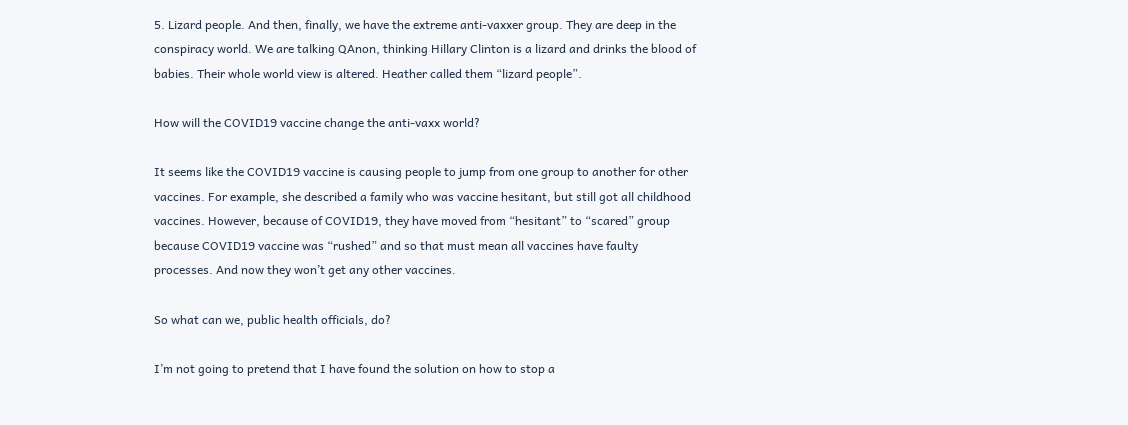5. Lizard people. And then, finally, we have the extreme anti-vaxxer group. They are deep in the conspiracy world. We are talking QAnon, thinking Hillary Clinton is a lizard and drinks the blood of babies. Their whole world view is altered. Heather called them “lizard people”.

How will the COVID19 vaccine change the anti-vaxx world?

It seems like the COVID19 vaccine is causing people to jump from one group to another for other vaccines. For example, she described a family who was vaccine hesitant, but still got all childhood vaccines. However, because of COVID19, they have moved from “hesitant” to “scared” group because COVID19 vaccine was “rushed” and so that must mean all vaccines have faulty processes. And now they won’t get any other vaccines.

So what can we, public health officials, do?

I’m not going to pretend that I have found the solution on how to stop a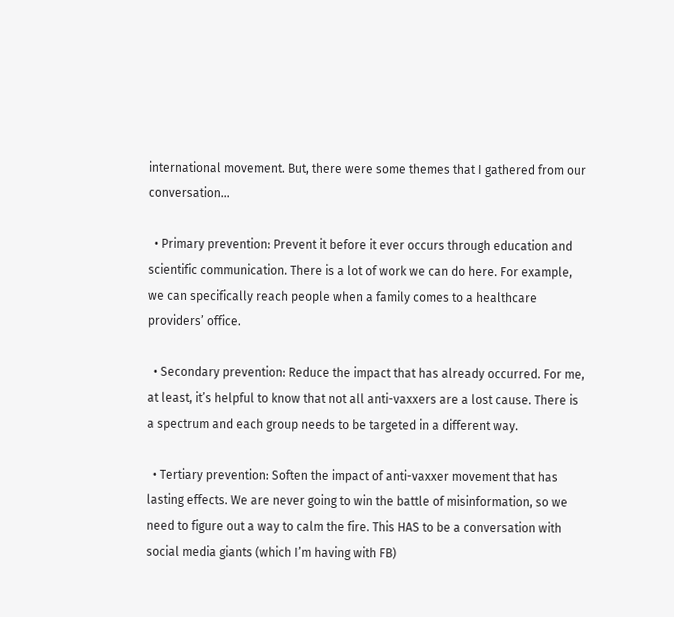international movement. But, there were some themes that I gathered from our conversation…

  • Primary prevention: Prevent it before it ever occurs through education and scientific communication. There is a lot of work we can do here. For example, we can specifically reach people when a family comes to a healthcare providers’ office.

  • Secondary prevention: Reduce the impact that has already occurred. For me, at least, it’s helpful to know that not all anti-vaxxers are a lost cause. There is a spectrum and each group needs to be targeted in a different way.

  • Tertiary prevention: Soften the impact of anti-vaxxer movement that has lasting effects. We are never going to win the battle of misinformation, so we need to figure out a way to calm the fire. This HAS to be a conversation with social media giants (which I’m having with FB)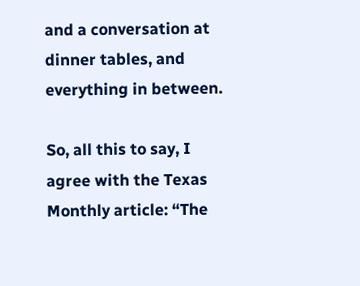and a conversation at dinner tables, and everything in between.

So, all this to say, I agree with the Texas Monthly article: “The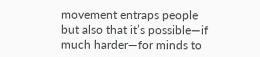movement entraps people but also that it’s possible—if much harder—for minds to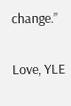change.”

Love, YLE